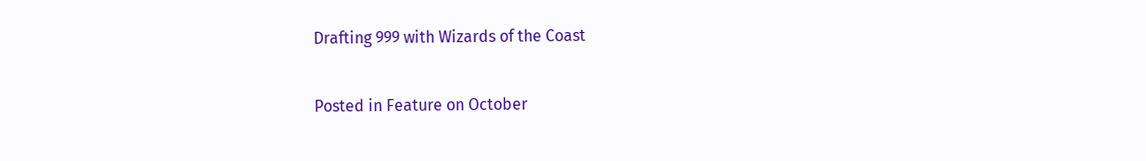Drafting 999 with Wizards of the Coast

Posted in Feature on October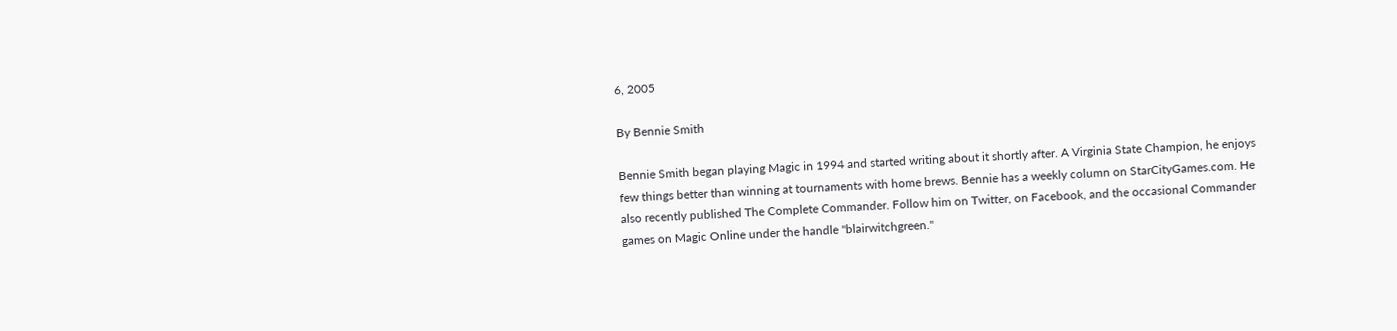6, 2005

By Bennie Smith

Bennie Smith began playing Magic in 1994 and started writing about it shortly after. A Virginia State Champion, he enjoys few things better than winning at tournaments with home brews. Bennie has a weekly column on StarCityGames.com. He also recently published The Complete Commander. Follow him on Twitter, on Facebook, and the occasional Commander games on Magic Online under the handle "blairwitchgreen."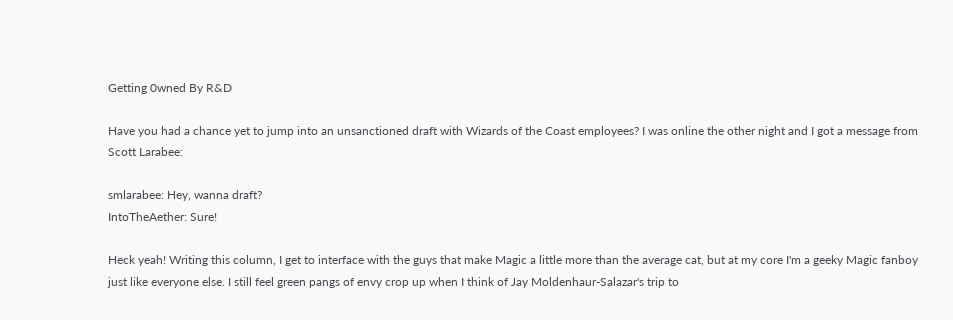Getting 0wned By R&D

Have you had a chance yet to jump into an unsanctioned draft with Wizards of the Coast employees? I was online the other night and I got a message from Scott Larabee:

smlarabee: Hey, wanna draft?
IntoTheAether: Sure!

Heck yeah! Writing this column, I get to interface with the guys that make Magic a little more than the average cat, but at my core I'm a geeky Magic fanboy just like everyone else. I still feel green pangs of envy crop up when I think of Jay Moldenhaur-Salazar's trip to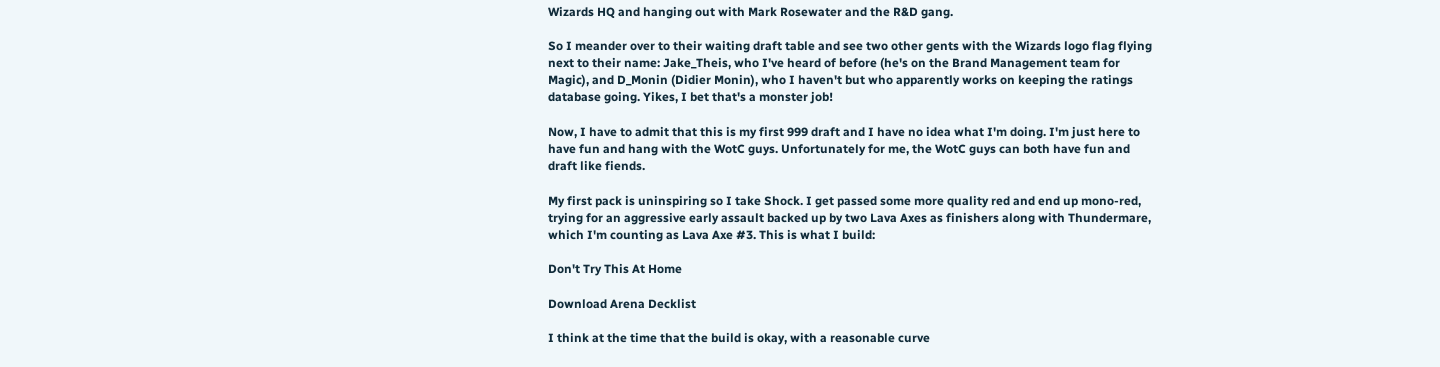Wizards HQ and hanging out with Mark Rosewater and the R&D gang.

So I meander over to their waiting draft table and see two other gents with the Wizards logo flag flying next to their name: Jake_Theis, who I've heard of before (he's on the Brand Management team for Magic), and D_Monin (Didier Monin), who I haven't but who apparently works on keeping the ratings database going. Yikes, I bet that's a monster job!

Now, I have to admit that this is my first 999 draft and I have no idea what I'm doing. I'm just here to have fun and hang with the WotC guys. Unfortunately for me, the WotC guys can both have fun and draft like fiends.

My first pack is uninspiring so I take Shock. I get passed some more quality red and end up mono-red, trying for an aggressive early assault backed up by two Lava Axes as finishers along with Thundermare, which I'm counting as Lava Axe #3. This is what I build:

Don't Try This At Home

Download Arena Decklist

I think at the time that the build is okay, with a reasonable curve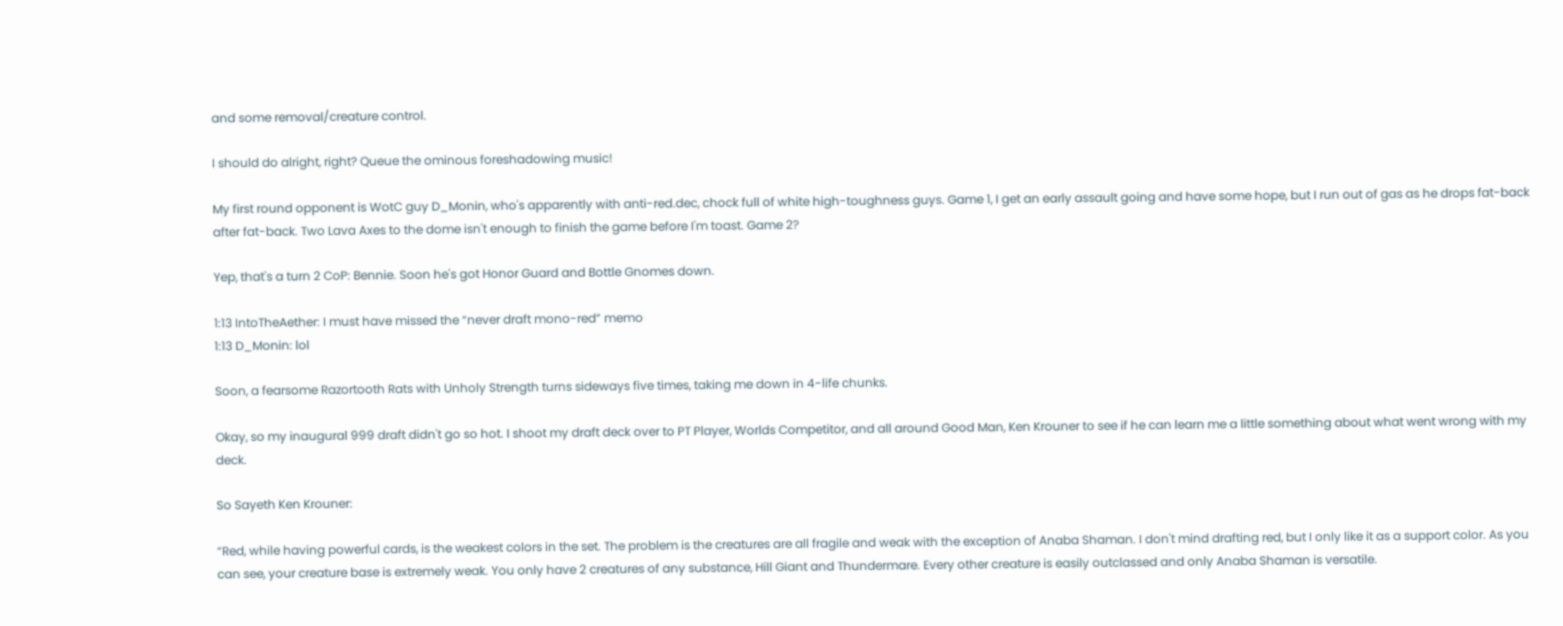and some removal/creature control.

I should do alright, right? Queue the ominous foreshadowing music!

My first round opponent is WotC guy D_Monin, who's apparently with anti-red.dec, chock full of white high-toughness guys. Game 1, I get an early assault going and have some hope, but I run out of gas as he drops fat-back after fat-back. Two Lava Axes to the dome isn't enough to finish the game before I'm toast. Game 2?

Yep, that's a turn 2 CoP: Bennie. Soon he's got Honor Guard and Bottle Gnomes down.

1:13 IntoTheAether: I must have missed the “never draft mono-red” memo
1:13 D_Monin: lol

Soon, a fearsome Razortooth Rats with Unholy Strength turns sideways five times, taking me down in 4-life chunks.

Okay, so my inaugural 999 draft didn't go so hot. I shoot my draft deck over to PT Player, Worlds Competitor, and all around Good Man, Ken Krouner to see if he can learn me a little something about what went wrong with my deck.

So Sayeth Ken Krouner:

“Red, while having powerful cards, is the weakest colors in the set. The problem is the creatures are all fragile and weak with the exception of Anaba Shaman. I don't mind drafting red, but I only like it as a support color. As you can see, your creature base is extremely weak. You only have 2 creatures of any substance, Hill Giant and Thundermare. Every other creature is easily outclassed and only Anaba Shaman is versatile.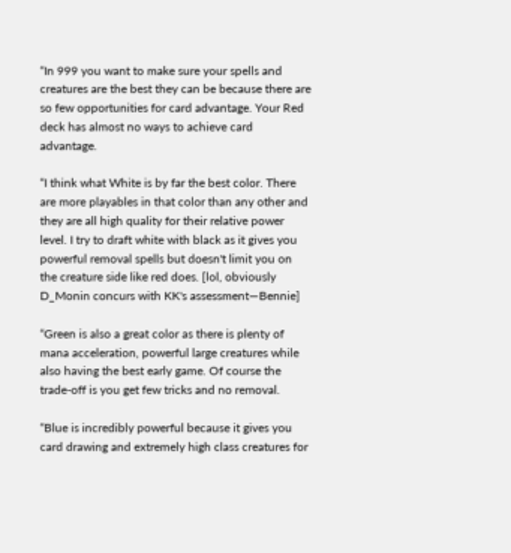“In 999 you want to make sure your spells and creatures are the best they can be because there are so few opportunities for card advantage. Your Red deck has almost no ways to achieve card advantage.

“I think what White is by far the best color. There are more playables in that color than any other and they are all high quality for their relative power level. I try to draft white with black as it gives you powerful removal spells but doesn't limit you on the creature side like red does. [lol, obviously D_Monin concurs with KK's assessment—Bennie]

“Green is also a great color as there is plenty of mana acceleration, powerful large creatures while also having the best early game. Of course the trade-off is you get few tricks and no removal.

“Blue is incredibly powerful because it gives you card drawing and extremely high class creatures for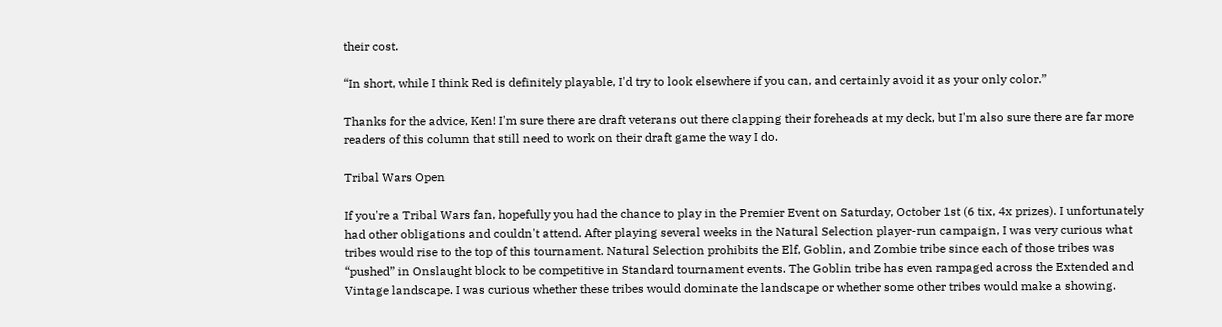their cost.

“In short, while I think Red is definitely playable, I'd try to look elsewhere if you can, and certainly avoid it as your only color.”

Thanks for the advice, Ken! I'm sure there are draft veterans out there clapping their foreheads at my deck, but I'm also sure there are far more readers of this column that still need to work on their draft game the way I do.

Tribal Wars Open

If you're a Tribal Wars fan, hopefully you had the chance to play in the Premier Event on Saturday, October 1st (6 tix, 4x prizes). I unfortunately had other obligations and couldn't attend. After playing several weeks in the Natural Selection player-run campaign, I was very curious what tribes would rise to the top of this tournament. Natural Selection prohibits the Elf, Goblin, and Zombie tribe since each of those tribes was “pushed” in Onslaught block to be competitive in Standard tournament events. The Goblin tribe has even rampaged across the Extended and Vintage landscape. I was curious whether these tribes would dominate the landscape or whether some other tribes would make a showing.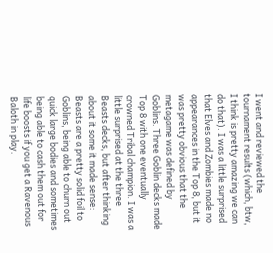I went and reviewed the tournament results (which, btw, I think is pretty amazing we can do that). I was a little surprised that Elves and Zombies made no appearances in the Top 8, but it was pretty obvious that the metagame was defined by Goblins. Three Goblin decks made Top 8 with one eventually crowned Tribal champion. I was a little surprised at the three Beasts decks, but after thinking about it some it made sense: Beasts are a pretty solid foil to Goblins, being able to churn out quick large bodies and sometimes being able to cash them out for life boosts if you get a Ravenous Baloth in play.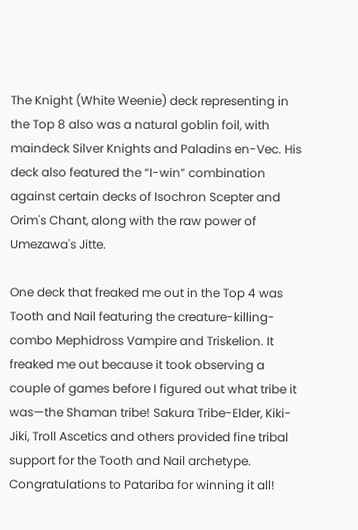The Knight (White Weenie) deck representing in the Top 8 also was a natural goblin foil, with maindeck Silver Knights and Paladins en-Vec. His deck also featured the “I-win” combination against certain decks of Isochron Scepter and Orim's Chant, along with the raw power of Umezawa's Jitte.

One deck that freaked me out in the Top 4 was Tooth and Nail featuring the creature-killing-combo Mephidross Vampire and Triskelion. It freaked me out because it took observing a couple of games before I figured out what tribe it was—the Shaman tribe! Sakura Tribe-Elder, Kiki-Jiki, Troll Ascetics and others provided fine tribal support for the Tooth and Nail archetype. Congratulations to Patariba for winning it all!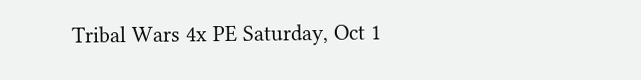Tribal Wars 4x PE Saturday, Oct 1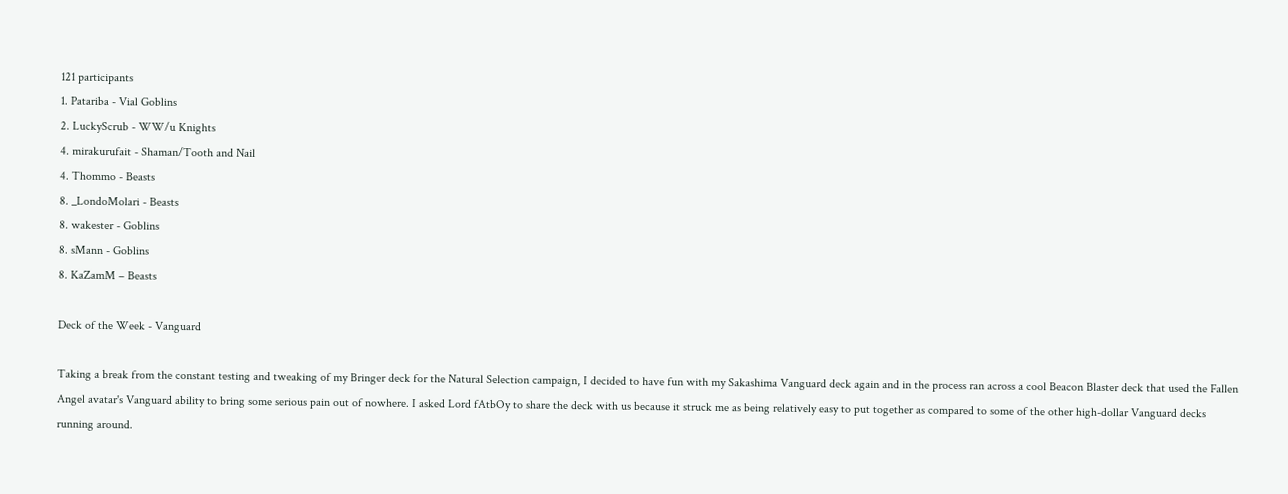121 participants
1. Patariba - Vial Goblins
2. LuckyScrub - WW/u Knights
4. mirakurufait - Shaman/Tooth and Nail
4. Thommo - Beasts
8. _LondoMolari - Beasts
8. wakester - Goblins
8. sMann - Goblins
8. KaZamM – Beasts

Deck of the Week - Vanguard

Taking a break from the constant testing and tweaking of my Bringer deck for the Natural Selection campaign, I decided to have fun with my Sakashima Vanguard deck again and in the process ran across a cool Beacon Blaster deck that used the Fallen Angel avatar's Vanguard ability to bring some serious pain out of nowhere. I asked Lord fAtbOy to share the deck with us because it struck me as being relatively easy to put together as compared to some of the other high-dollar Vanguard decks running around.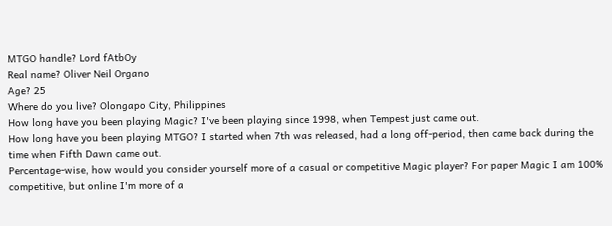MTGO handle? Lord fAtbOy
Real name? Oliver Neil Organo
Age? 25
Where do you live? Olongapo City, Philippines
How long have you been playing Magic? I've been playing since 1998, when Tempest just came out.
How long have you been playing MTGO? I started when 7th was released, had a long off-period, then came back during the time when Fifth Dawn came out.
Percentage-wise, how would you consider yourself more of a casual or competitive Magic player? For paper Magic I am 100% competitive, but online I'm more of a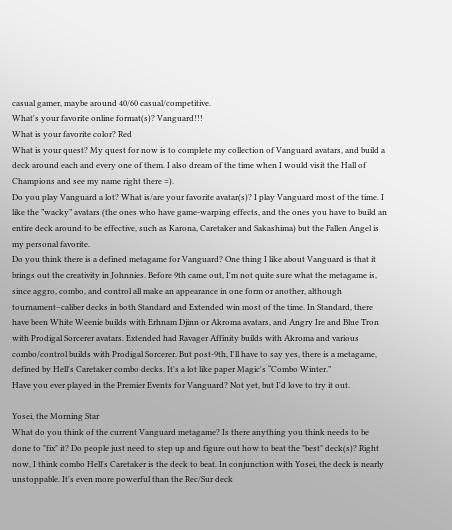casual gamer, maybe around 40/60 casual/competitive.
What's your favorite online format(s)? Vanguard!!!
What is your favorite color? Red
What is your quest? My quest for now is to complete my collection of Vanguard avatars, and build a deck around each and every one of them. I also dream of the time when I would visit the Hall of Champions and see my name right there =).
Do you play Vanguard a lot? What is/are your favorite avatar(s)? I play Vanguard most of the time. I like the ”wacky” avatars (the ones who have game-warping effects, and the ones you have to build an entire deck around to be effective, such as Karona, Caretaker and Sakashima) but the Fallen Angel is my personal favorite.
Do you think there is a defined metagame for Vanguard? One thing I like about Vanguard is that it brings out the creativity in Johnnies. Before 9th came out, I'm not quite sure what the metagame is, since aggro, combo, and control all make an appearance in one form or another, although tournament–caliber decks in both Standard and Extended win most of the time. In Standard, there have been White Weenie builds with Erhnam Djinn or Akroma avatars, and Angry Ire and Blue Tron with Prodigal Sorcerer avatars. Extended had Ravager Affinity builds with Akroma and various combo/control builds with Prodigal Sorcerer. But post-9th, I'll have to say yes, there is a metagame, defined by Hell's Caretaker combo decks. It's a lot like paper Magic's “Combo Winter.”
Have you ever played in the Premier Events for Vanguard? Not yet, but I'd love to try it out.

Yosei, the Morning Star
What do you think of the current Vanguard metagame? Is there anything you think needs to be done to "fix" it? Do people just need to step up and figure out how to beat the "best" deck(s)? Right now, I think combo Hell's Caretaker is the deck to beat. In conjunction with Yosei, the deck is nearly unstoppable. It's even more powerful than the Rec/Sur deck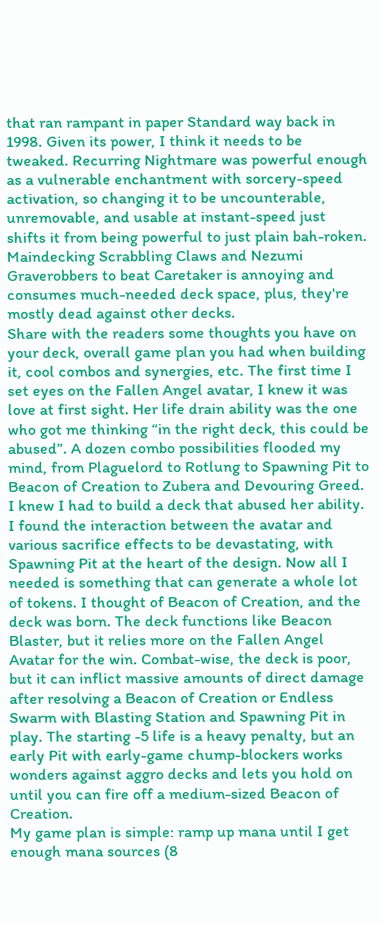that ran rampant in paper Standard way back in 1998. Given its power, I think it needs to be tweaked. Recurring Nightmare was powerful enough as a vulnerable enchantment with sorcery-speed activation, so changing it to be uncounterable, unremovable, and usable at instant-speed just shifts it from being powerful to just plain bah-roken. Maindecking Scrabbling Claws and Nezumi Graverobbers to beat Caretaker is annoying and consumes much-needed deck space, plus, they're mostly dead against other decks.
Share with the readers some thoughts you have on your deck, overall game plan you had when building it, cool combos and synergies, etc. The first time I set eyes on the Fallen Angel avatar, I knew it was love at first sight. Her life drain ability was the one who got me thinking “in the right deck, this could be abused”. A dozen combo possibilities flooded my mind, from Plaguelord to Rotlung to Spawning Pit to Beacon of Creation to Zubera and Devouring Greed. I knew I had to build a deck that abused her ability. I found the interaction between the avatar and various sacrifice effects to be devastating, with Spawning Pit at the heart of the design. Now all I needed is something that can generate a whole lot of tokens. I thought of Beacon of Creation, and the deck was born. The deck functions like Beacon Blaster, but it relies more on the Fallen Angel Avatar for the win. Combat-wise, the deck is poor, but it can inflict massive amounts of direct damage after resolving a Beacon of Creation or Endless Swarm with Blasting Station and Spawning Pit in play. The starting -5 life is a heavy penalty, but an early Pit with early-game chump-blockers works wonders against aggro decks and lets you hold on until you can fire off a medium-sized Beacon of Creation.
My game plan is simple: ramp up mana until I get enough mana sources (8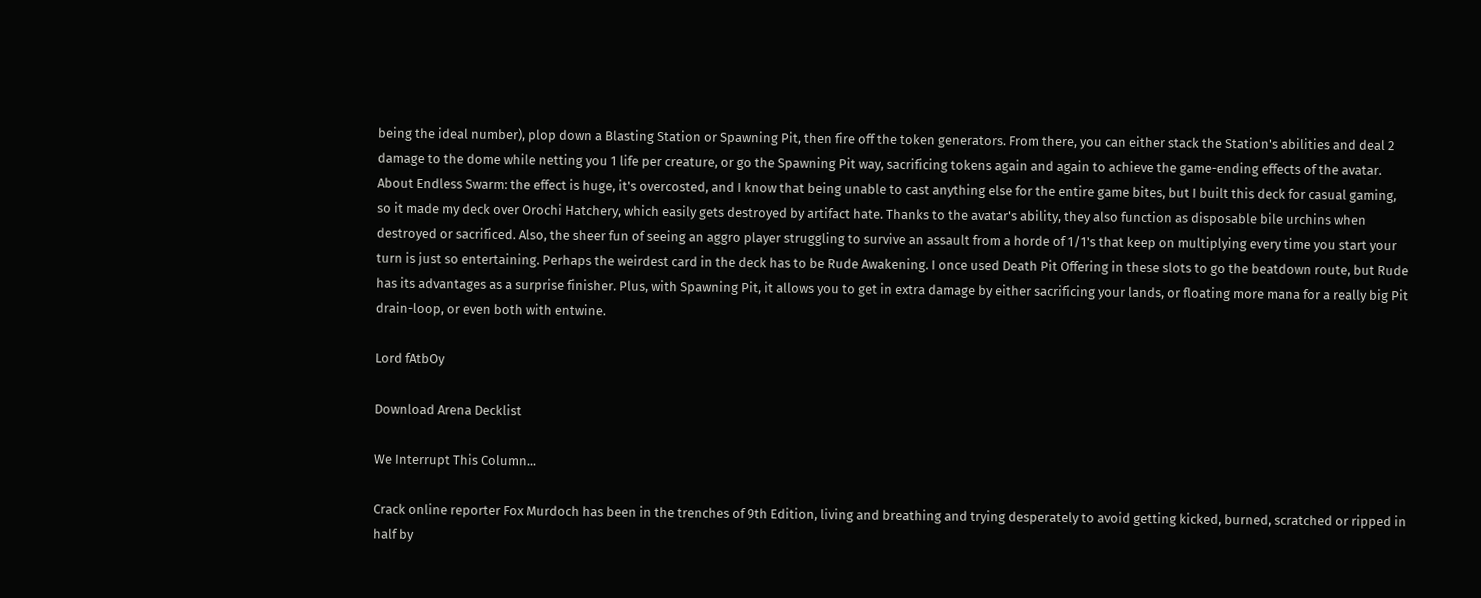being the ideal number), plop down a Blasting Station or Spawning Pit, then fire off the token generators. From there, you can either stack the Station's abilities and deal 2 damage to the dome while netting you 1 life per creature, or go the Spawning Pit way, sacrificing tokens again and again to achieve the game-ending effects of the avatar.
About Endless Swarm: the effect is huge, it's overcosted, and I know that being unable to cast anything else for the entire game bites, but I built this deck for casual gaming, so it made my deck over Orochi Hatchery, which easily gets destroyed by artifact hate. Thanks to the avatar's ability, they also function as disposable bile urchins when destroyed or sacrificed. Also, the sheer fun of seeing an aggro player struggling to survive an assault from a horde of 1/1's that keep on multiplying every time you start your turn is just so entertaining. Perhaps the weirdest card in the deck has to be Rude Awakening. I once used Death Pit Offering in these slots to go the beatdown route, but Rude has its advantages as a surprise finisher. Plus, with Spawning Pit, it allows you to get in extra damage by either sacrificing your lands, or floating more mana for a really big Pit drain-loop, or even both with entwine.

Lord fAtbOy

Download Arena Decklist

We Interrupt This Column...

Crack online reporter Fox Murdoch has been in the trenches of 9th Edition, living and breathing and trying desperately to avoid getting kicked, burned, scratched or ripped in half by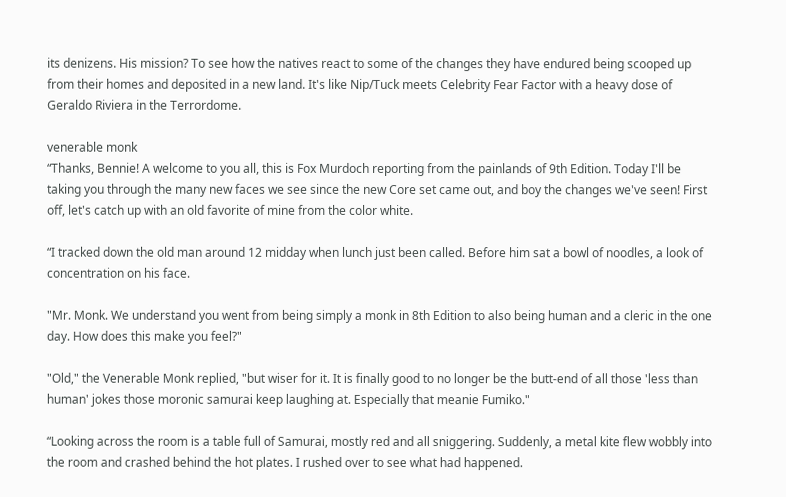its denizens. His mission? To see how the natives react to some of the changes they have endured being scooped up from their homes and deposited in a new land. It's like Nip/Tuck meets Celebrity Fear Factor with a heavy dose of Geraldo Riviera in the Terrordome.

venerable monk
“Thanks, Bennie! A welcome to you all, this is Fox Murdoch reporting from the painlands of 9th Edition. Today I'll be taking you through the many new faces we see since the new Core set came out, and boy the changes we've seen! First off, let's catch up with an old favorite of mine from the color white.

“I tracked down the old man around 12 midday when lunch just been called. Before him sat a bowl of noodles, a look of concentration on his face.

"Mr. Monk. We understand you went from being simply a monk in 8th Edition to also being human and a cleric in the one day. How does this make you feel?"

"Old," the Venerable Monk replied, "but wiser for it. It is finally good to no longer be the butt-end of all those 'less than human' jokes those moronic samurai keep laughing at. Especially that meanie Fumiko."

“Looking across the room is a table full of Samurai, mostly red and all sniggering. Suddenly, a metal kite flew wobbly into the room and crashed behind the hot plates. I rushed over to see what had happened.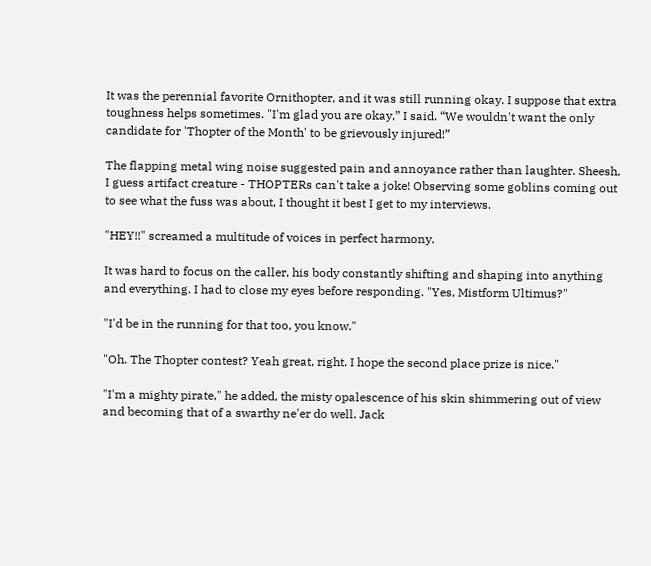It was the perennial favorite Ornithopter, and it was still running okay. I suppose that extra toughness helps sometimes. "I'm glad you are okay,” I said. “We wouldn't want the only candidate for 'Thopter of the Month' to be grievously injured!”

The flapping metal wing noise suggested pain and annoyance rather than laughter. Sheesh, I guess artifact creature - THOPTERs can't take a joke! Observing some goblins coming out to see what the fuss was about, I thought it best I get to my interviews.

"HEY!!" screamed a multitude of voices in perfect harmony.

It was hard to focus on the caller, his body constantly shifting and shaping into anything and everything. I had to close my eyes before responding. "Yes, Mistform Ultimus?"

"I'd be in the running for that too, you know."

"Oh. The Thopter contest? Yeah great, right. I hope the second place prize is nice."

"I'm a mighty pirate," he added, the misty opalescence of his skin shimmering out of view and becoming that of a swarthy ne'er do well. Jack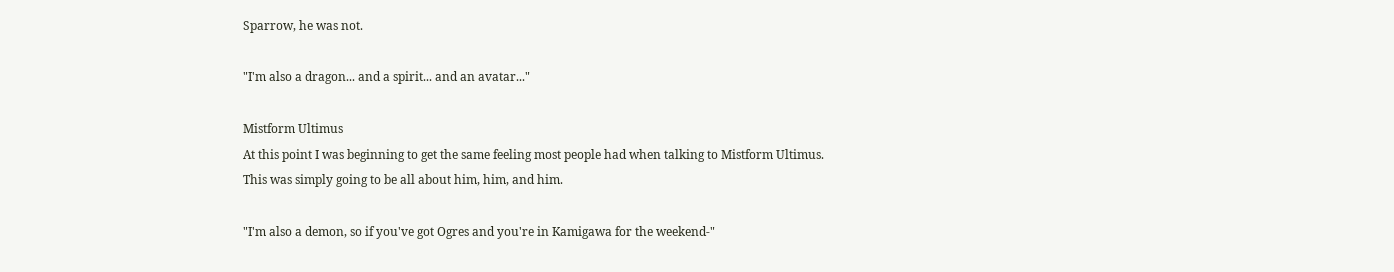Sparrow, he was not.

"I'm also a dragon... and a spirit... and an avatar..."

Mistform Ultimus
At this point I was beginning to get the same feeling most people had when talking to Mistform Ultimus. This was simply going to be all about him, him, and him.

"I'm also a demon, so if you've got Ogres and you're in Kamigawa for the weekend-"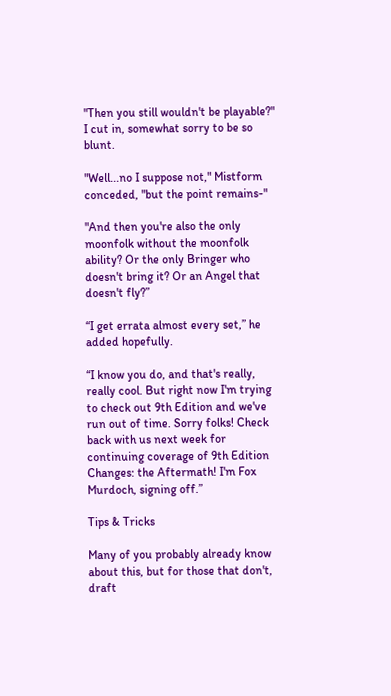"Then you still wouldn't be playable?" I cut in, somewhat sorry to be so blunt.

"Well...no I suppose not," Mistform conceded, "but the point remains-"

"And then you're also the only moonfolk without the moonfolk ability? Or the only Bringer who doesn't bring it? Or an Angel that doesn't fly?”

“I get errata almost every set,” he added hopefully.

“I know you do, and that's really, really cool. But right now I'm trying to check out 9th Edition and we've run out of time. Sorry folks! Check back with us next week for continuing coverage of 9th Edition Changes: the Aftermath! I'm Fox Murdoch, signing off.”

Tips & Tricks

Many of you probably already know about this, but for those that don't, draft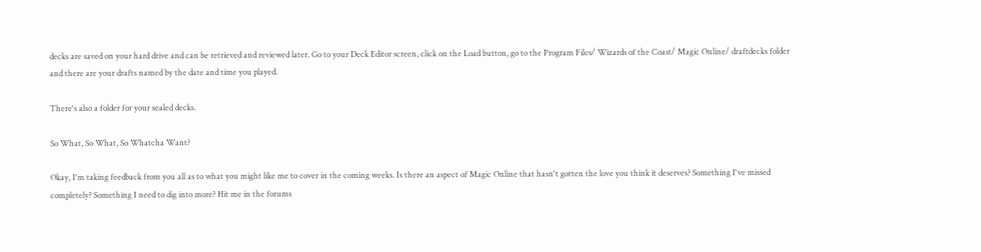decks are saved on your hard drive and can be retrieved and reviewed later. Go to your Deck Editor screen, click on the Load button, go to the Program Files/ Wizards of the Coast/ Magic Online/ draftdecks folder and there are your drafts named by the date and time you played.

There's also a folder for your sealed decks.

So What, So What, So Whatcha Want?

Okay, I'm taking feedback from you all as to what you might like me to cover in the coming weeks. Is there an aspect of Magic Online that hasn't gotten the love you think it deserves? Something I've missed completely? Something I need to dig into more? Hit me in the forums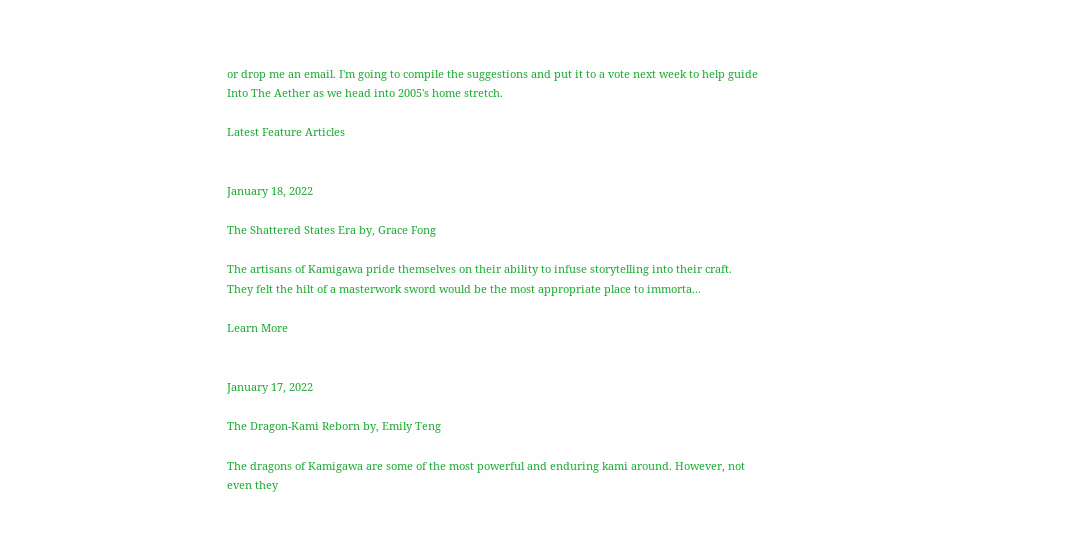or drop me an email. I'm going to compile the suggestions and put it to a vote next week to help guide Into The Aether as we head into 2005's home stretch.

Latest Feature Articles


January 18, 2022

The Shattered States Era by, Grace Fong

The artisans of Kamigawa pride themselves on their ability to infuse storytelling into their craft. They felt the hilt of a masterwork sword would be the most appropriate place to immorta...

Learn More


January 17, 2022

The Dragon-Kami Reborn by, Emily Teng

The dragons of Kamigawa are some of the most powerful and enduring kami around. However, not even they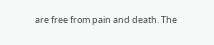are free from pain and death. The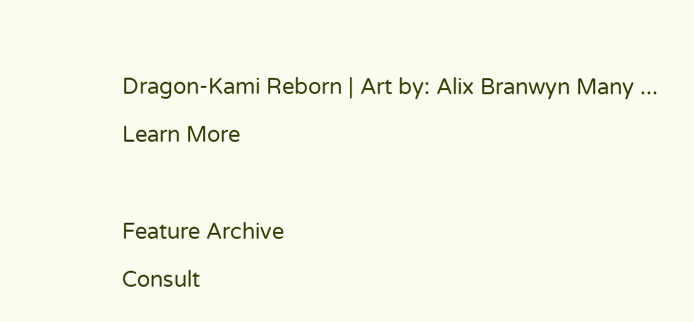Dragon-Kami Reborn | Art by: Alix Branwyn Many ...

Learn More



Feature Archive

Consult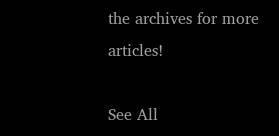the archives for more articles!

See All